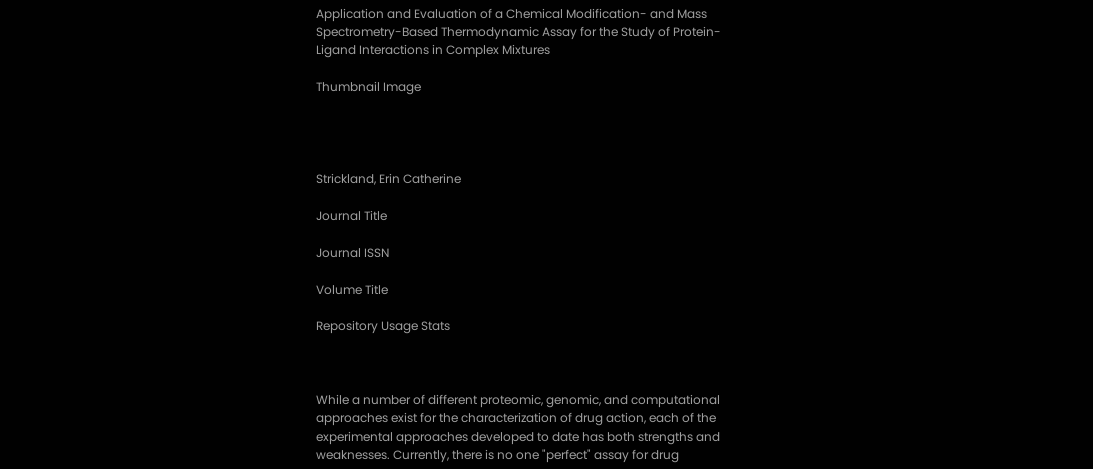Application and Evaluation of a Chemical Modification- and Mass Spectrometry-Based Thermodynamic Assay for the Study of Protein-Ligand Interactions in Complex Mixtures

Thumbnail Image




Strickland, Erin Catherine

Journal Title

Journal ISSN

Volume Title

Repository Usage Stats



While a number of different proteomic, genomic, and computational approaches exist for the characterization of drug action, each of the experimental approaches developed to date has both strengths and weaknesses. Currently, there is no one "perfect" assay for drug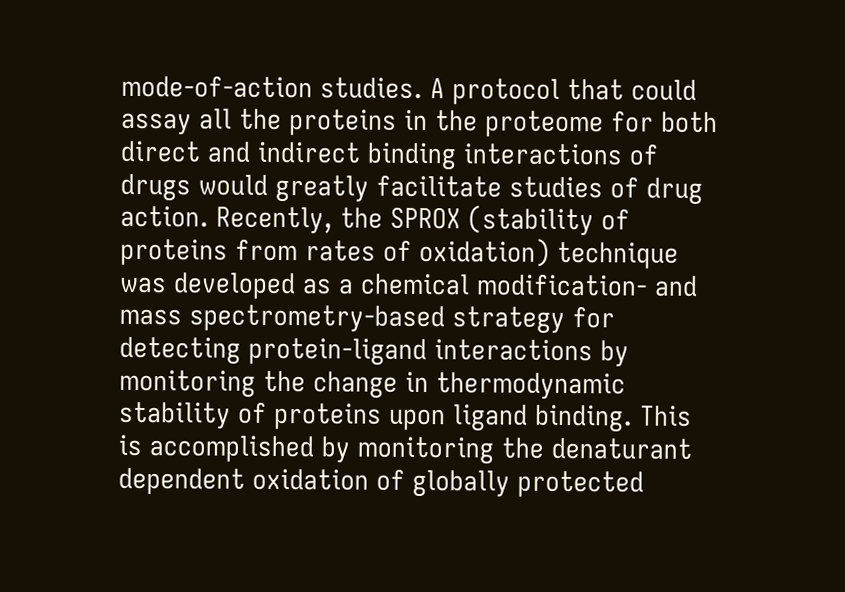mode-of-action studies. A protocol that could assay all the proteins in the proteome for both direct and indirect binding interactions of drugs would greatly facilitate studies of drug action. Recently, the SPROX (stability of proteins from rates of oxidation) technique was developed as a chemical modification- and mass spectrometry-based strategy for detecting protein-ligand interactions by monitoring the change in thermodynamic stability of proteins upon ligand binding. This is accomplished by monitoring the denaturant dependent oxidation of globally protected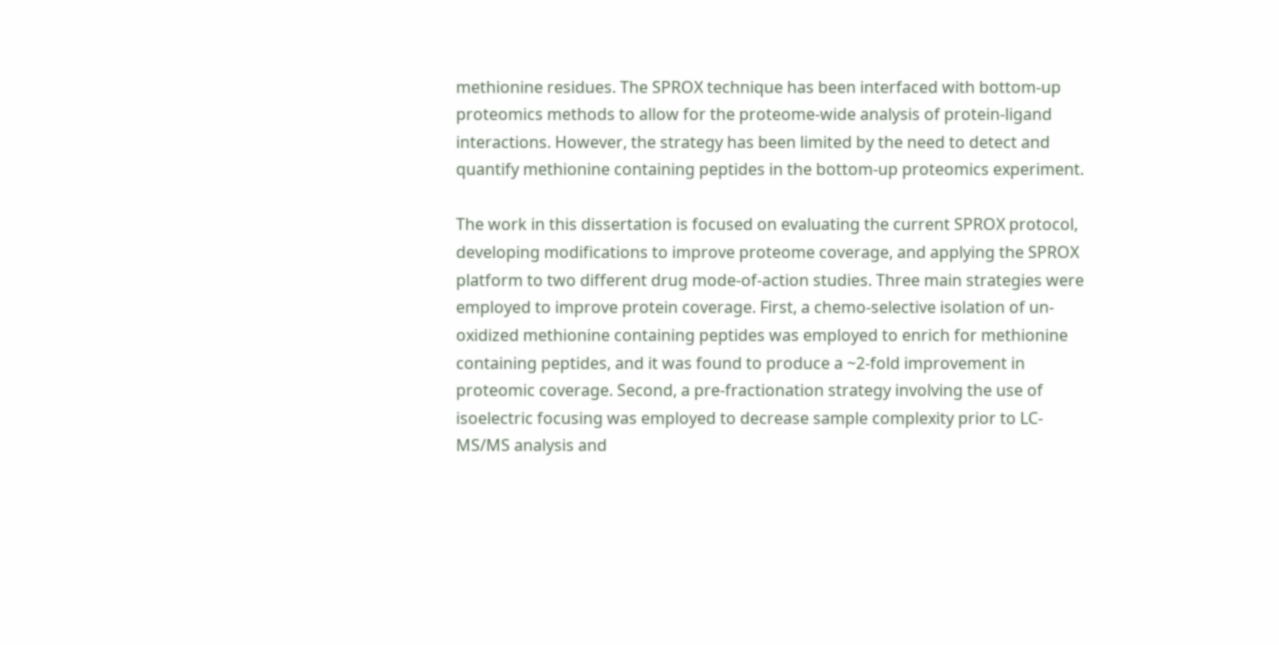methionine residues. The SPROX technique has been interfaced with bottom-up proteomics methods to allow for the proteome-wide analysis of protein-ligand interactions. However, the strategy has been limited by the need to detect and quantify methionine containing peptides in the bottom-up proteomics experiment.

The work in this dissertation is focused on evaluating the current SPROX protocol, developing modifications to improve proteome coverage, and applying the SPROX platform to two different drug mode-of-action studies. Three main strategies were employed to improve protein coverage. First, a chemo-selective isolation of un-oxidized methionine containing peptides was employed to enrich for methionine containing peptides, and it was found to produce a ~2-fold improvement in proteomic coverage. Second, a pre-fractionation strategy involving the use of isoelectric focusing was employed to decrease sample complexity prior to LC-MS/MS analysis and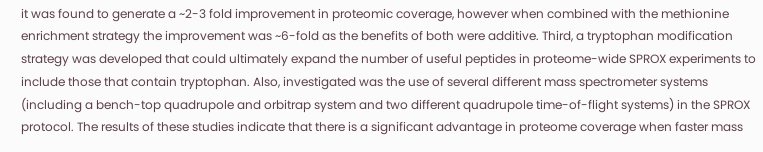it was found to generate a ~2-3 fold improvement in proteomic coverage, however when combined with the methionine enrichment strategy the improvement was ~6-fold as the benefits of both were additive. Third, a tryptophan modification strategy was developed that could ultimately expand the number of useful peptides in proteome-wide SPROX experiments to include those that contain tryptophan. Also, investigated was the use of several different mass spectrometer systems (including a bench-top quadrupole and orbitrap system and two different quadrupole time-of-flight systems) in the SPROX protocol. The results of these studies indicate that there is a significant advantage in proteome coverage when faster mass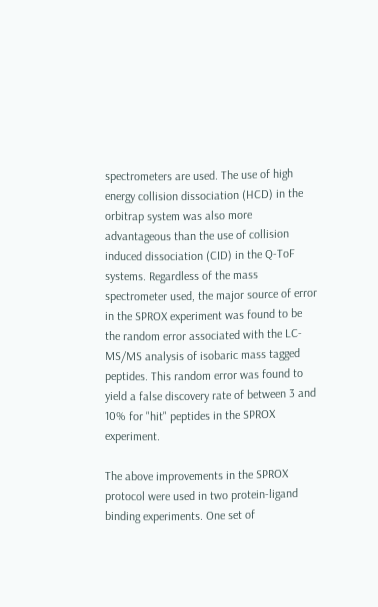spectrometers are used. The use of high energy collision dissociation (HCD) in the orbitrap system was also more advantageous than the use of collision induced dissociation (CID) in the Q-ToF systems. Regardless of the mass spectrometer used, the major source of error in the SPROX experiment was found to be the random error associated with the LC-MS/MS analysis of isobaric mass tagged peptides. This random error was found to yield a false discovery rate of between 3 and 10% for "hit" peptides in the SPROX experiment.

The above improvements in the SPROX protocol were used in two protein-ligand binding experiments. One set of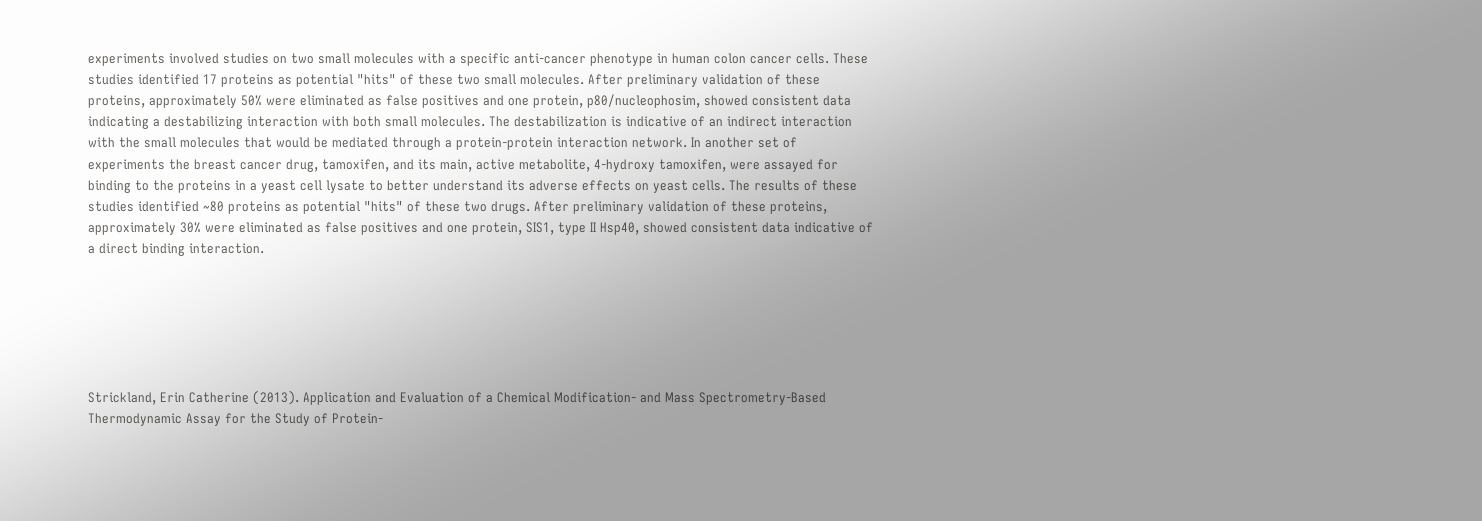experiments involved studies on two small molecules with a specific anti-cancer phenotype in human colon cancer cells. These studies identified 17 proteins as potential "hits" of these two small molecules. After preliminary validation of these proteins, approximately 50% were eliminated as false positives and one protein, p80/nucleophosim, showed consistent data indicating a destabilizing interaction with both small molecules. The destabilization is indicative of an indirect interaction with the small molecules that would be mediated through a protein-protein interaction network. In another set of experiments the breast cancer drug, tamoxifen, and its main, active metabolite, 4-hydroxy tamoxifen, were assayed for binding to the proteins in a yeast cell lysate to better understand its adverse effects on yeast cells. The results of these studies identified ~80 proteins as potential "hits" of these two drugs. After preliminary validation of these proteins, approximately 30% were eliminated as false positives and one protein, SIS1, type II Hsp40, showed consistent data indicative of a direct binding interaction.






Strickland, Erin Catherine (2013). Application and Evaluation of a Chemical Modification- and Mass Spectrometry-Based Thermodynamic Assay for the Study of Protein-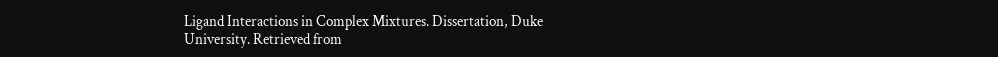Ligand Interactions in Complex Mixtures. Dissertation, Duke University. Retrieved from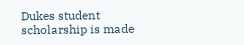Dukes student scholarship is made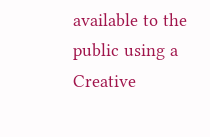available to the public using a Creative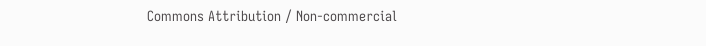Commons Attribution / Non-commercial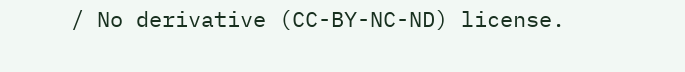/ No derivative (CC-BY-NC-ND) license.